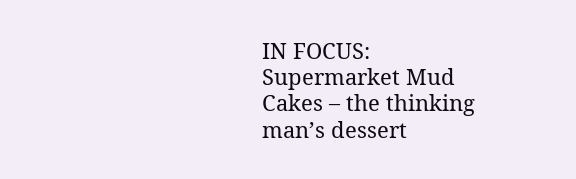IN FOCUS: Supermarket Mud Cakes – the thinking man’s dessert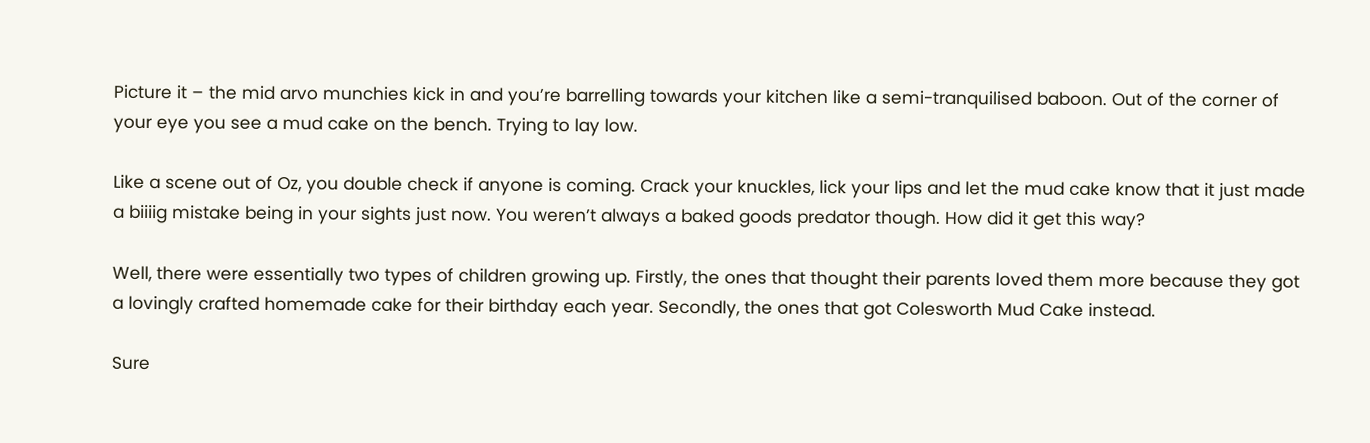Picture it – the mid arvo munchies kick in and you’re barrelling towards your kitchen like a semi-tranquilised baboon. Out of the corner of your eye you see a mud cake on the bench. Trying to lay low.

Like a scene out of Oz, you double check if anyone is coming. Crack your knuckles, lick your lips and let the mud cake know that it just made a biiiig mistake being in your sights just now. You weren’t always a baked goods predator though. How did it get this way?

Well, there were essentially two types of children growing up. Firstly, the ones that thought their parents loved them more because they got a lovingly crafted homemade cake for their birthday each year. Secondly, the ones that got Colesworth Mud Cake instead.

Sure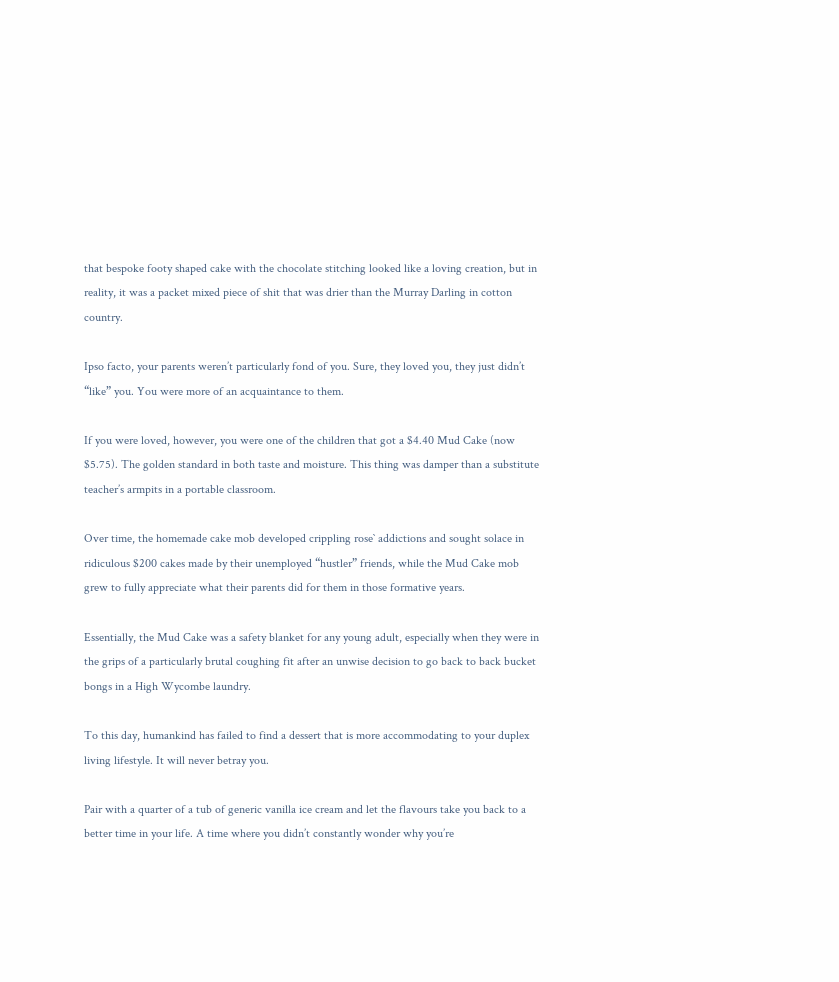that bespoke footy shaped cake with the chocolate stitching looked like a loving creation, but in reality, it was a packet mixed piece of shit that was drier than the Murray Darling in cotton country.

Ipso facto, your parents weren’t particularly fond of you. Sure, they loved you, they just didn’t “like” you. You were more of an acquaintance to them.

If you were loved, however, you were one of the children that got a $4.40 Mud Cake (now $5.75). The golden standard in both taste and moisture. This thing was damper than a substitute teacher’s armpits in a portable classroom.

Over time, the homemade cake mob developed crippling rose` addictions and sought solace in ridiculous $200 cakes made by their unemployed “hustler” friends, while the Mud Cake mob grew to fully appreciate what their parents did for them in those formative years.

Essentially, the Mud Cake was a safety blanket for any young adult, especially when they were in the grips of a particularly brutal coughing fit after an unwise decision to go back to back bucket bongs in a High Wycombe laundry.

To this day, humankind has failed to find a dessert that is more accommodating to your duplex living lifestyle. It will never betray you.

Pair with a quarter of a tub of generic vanilla ice cream and let the flavours take you back to a better time in your life. A time where you didn’t constantly wonder why you’re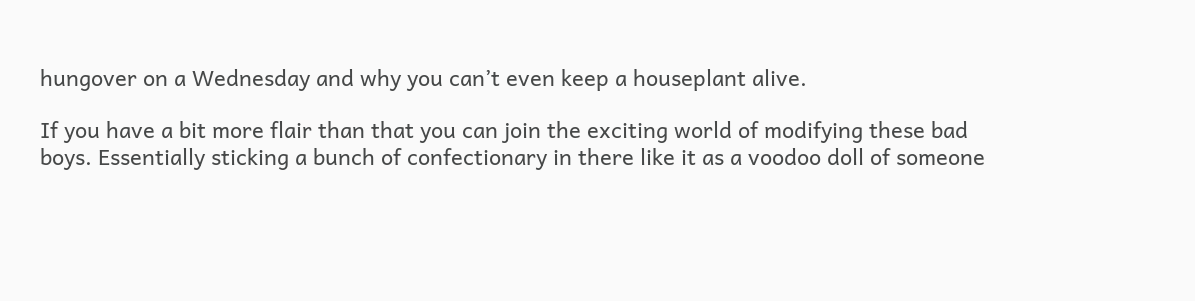hungover on a Wednesday and why you can’t even keep a houseplant alive.

If you have a bit more flair than that you can join the exciting world of modifying these bad boys. Essentially sticking a bunch of confectionary in there like it as a voodoo doll of someone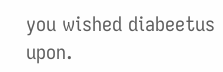you wished diabeetus upon.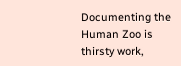Documenting the Human Zoo is thirsty work,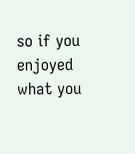so if you enjoyed what you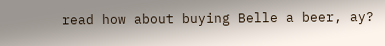read how about buying Belle a beer, ay?